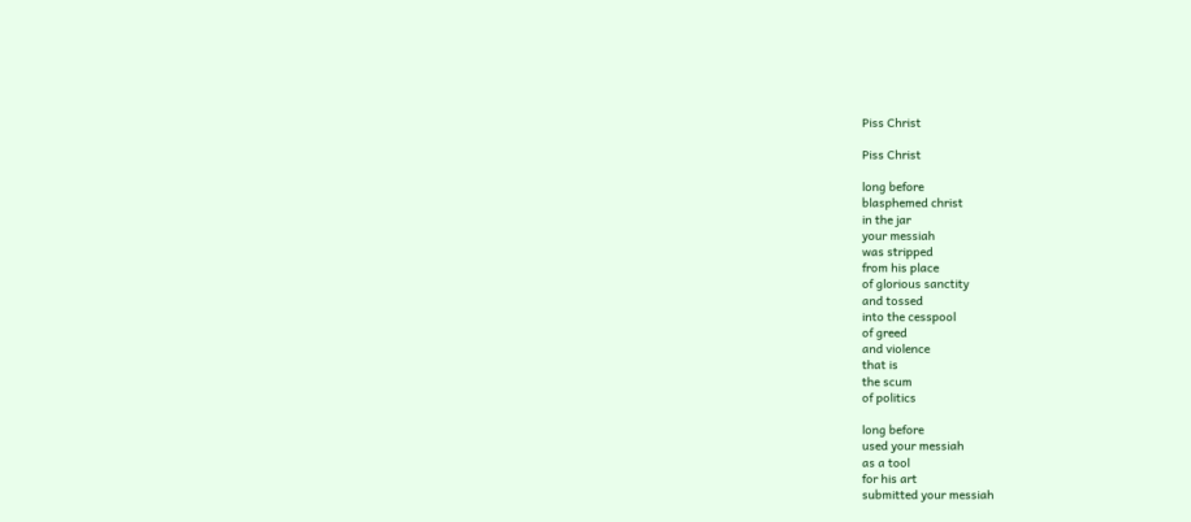Piss Christ

Piss Christ

long before
blasphemed christ
in the jar
your messiah
was stripped
from his place
of glorious sanctity
and tossed
into the cesspool
of greed
and violence
that is
the scum
of politics

long before
used your messiah
as a tool
for his art
submitted your messiah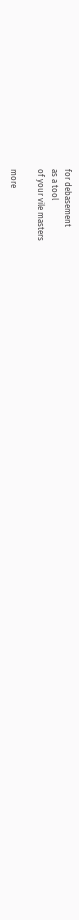for debasement
as a tool
of your vile masters

more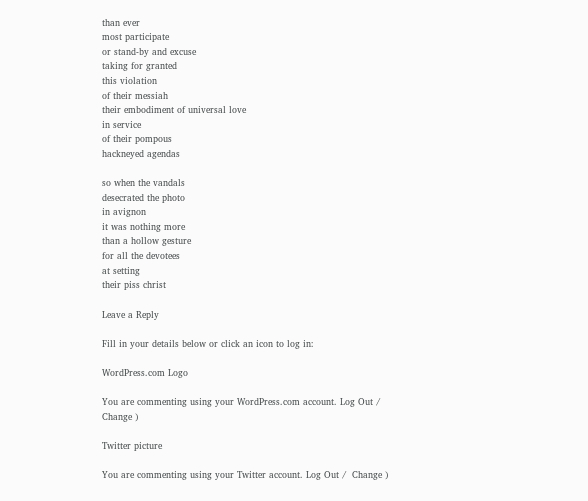than ever
most participate
or stand-by and excuse
taking for granted
this violation
of their messiah
their embodiment of universal love
in service
of their pompous
hackneyed agendas

so when the vandals
desecrated the photo
in avignon
it was nothing more
than a hollow gesture
for all the devotees
at setting
their piss christ

Leave a Reply

Fill in your details below or click an icon to log in:

WordPress.com Logo

You are commenting using your WordPress.com account. Log Out /  Change )

Twitter picture

You are commenting using your Twitter account. Log Out /  Change )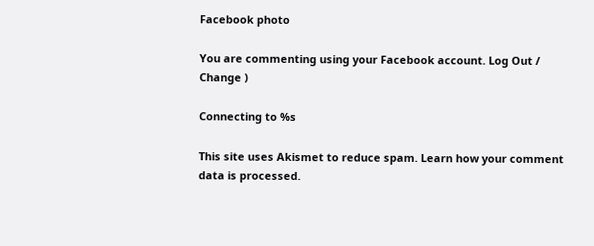Facebook photo

You are commenting using your Facebook account. Log Out /  Change )

Connecting to %s

This site uses Akismet to reduce spam. Learn how your comment data is processed.